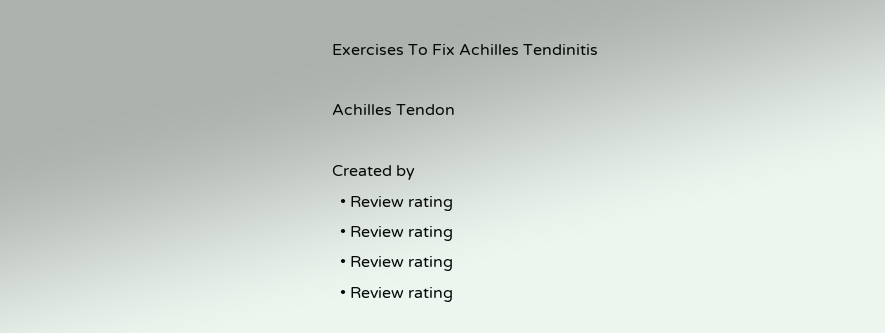Exercises To Fix Achilles Tendinitis

Achilles Tendon

Created by
  • Review rating
  • Review rating
  • Review rating
  • Review rating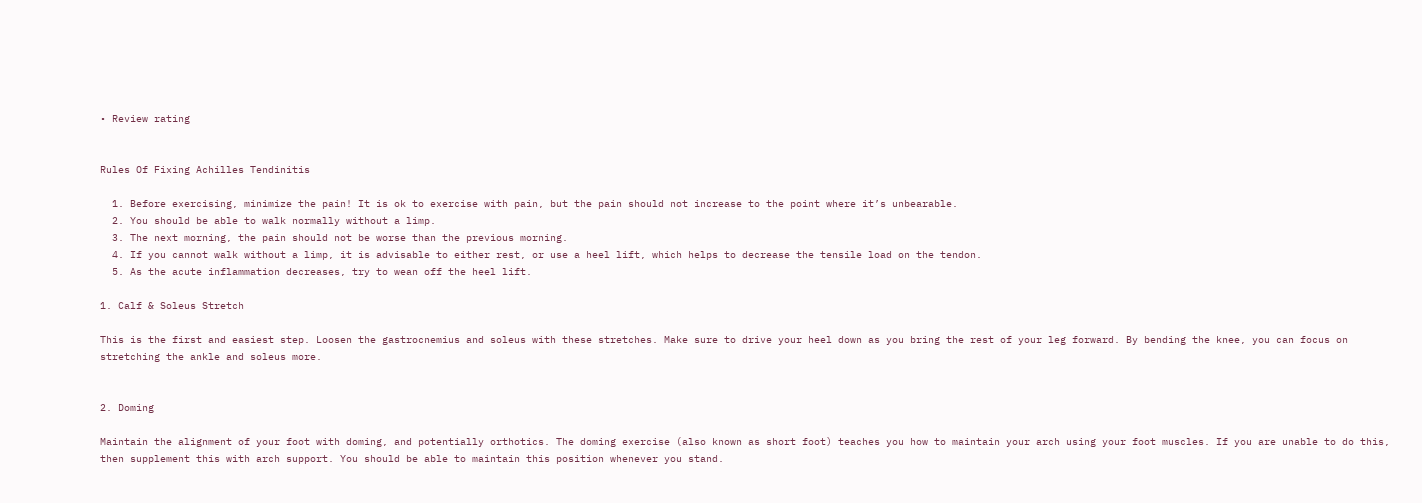• Review rating


Rules Of Fixing Achilles Tendinitis

  1. Before exercising, minimize the pain! It is ok to exercise with pain, but the pain should not increase to the point where it’s unbearable.
  2. You should be able to walk normally without a limp.
  3. The next morning, the pain should not be worse than the previous morning.
  4. If you cannot walk without a limp, it is advisable to either rest, or use a heel lift, which helps to decrease the tensile load on the tendon.
  5. As the acute inflammation decreases, try to wean off the heel lift.

1. Calf & Soleus Stretch

This is the first and easiest step. Loosen the gastrocnemius and soleus with these stretches. Make sure to drive your heel down as you bring the rest of your leg forward. By bending the knee, you can focus on stretching the ankle and soleus more.


2. Doming

Maintain the alignment of your foot with doming, and potentially orthotics. The doming exercise (also known as short foot) teaches you how to maintain your arch using your foot muscles. If you are unable to do this, then supplement this with arch support. You should be able to maintain this position whenever you stand.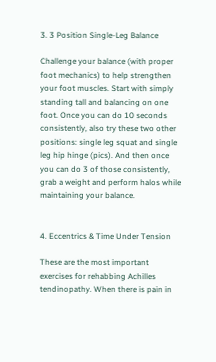3. 3 Position Single-Leg Balance

Challenge your balance (with proper foot mechanics) to help strengthen your foot muscles. Start with simply standing tall and balancing on one foot. Once you can do 10 seconds consistently, also try these two other positions: single leg squat and single leg hip hinge (pics). And then once you can do 3 of those consistently, grab a weight and perform halos while maintaining your balance.


4. Eccentrics & Time Under Tension

These are the most important exercises for rehabbing Achilles tendinopathy. When there is pain in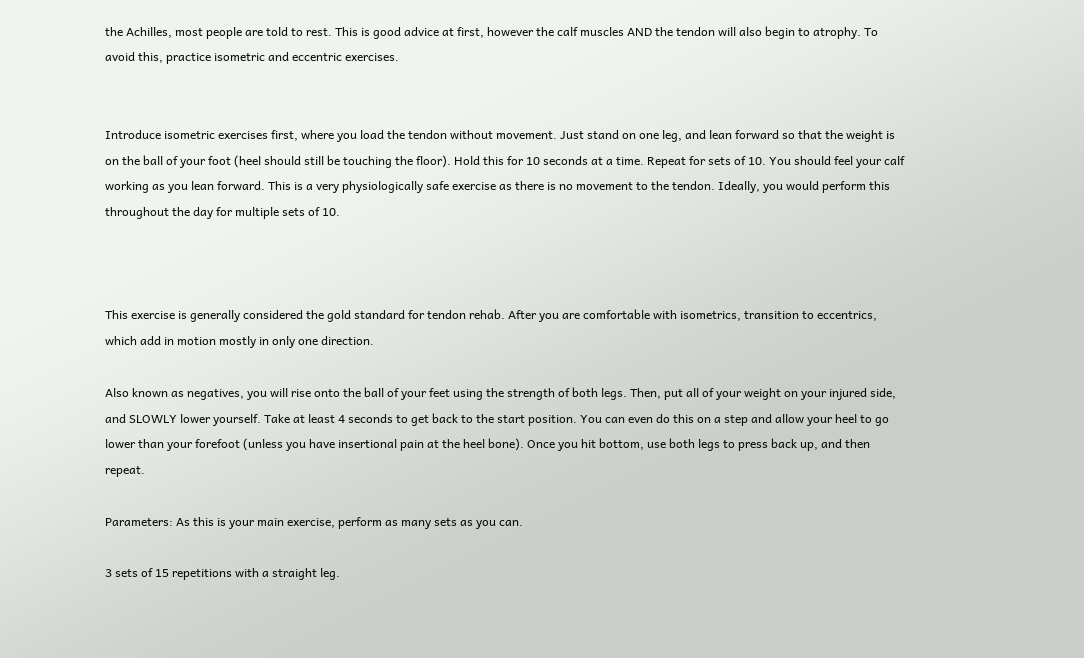the Achilles, most people are told to rest. This is good advice at first, however the calf muscles AND the tendon will also begin to atrophy. To avoid this, practice isometric and eccentric exercises.


Introduce isometric exercises first, where you load the tendon without movement. Just stand on one leg, and lean forward so that the weight is on the ball of your foot (heel should still be touching the floor). Hold this for 10 seconds at a time. Repeat for sets of 10. You should feel your calf working as you lean forward. This is a very physiologically safe exercise as there is no movement to the tendon. Ideally, you would perform this throughout the day for multiple sets of 10.



This exercise is generally considered the gold standard for tendon rehab. After you are comfortable with isometrics, transition to eccentrics, which add in motion mostly in only one direction.

Also known as negatives, you will rise onto the ball of your feet using the strength of both legs. Then, put all of your weight on your injured side, and SLOWLY lower yourself. Take at least 4 seconds to get back to the start position. You can even do this on a step and allow your heel to go lower than your forefoot (unless you have insertional pain at the heel bone). Once you hit bottom, use both legs to press back up, and then repeat.

Parameters: As this is your main exercise, perform as many sets as you can.

3 sets of 15 repetitions with a straight leg.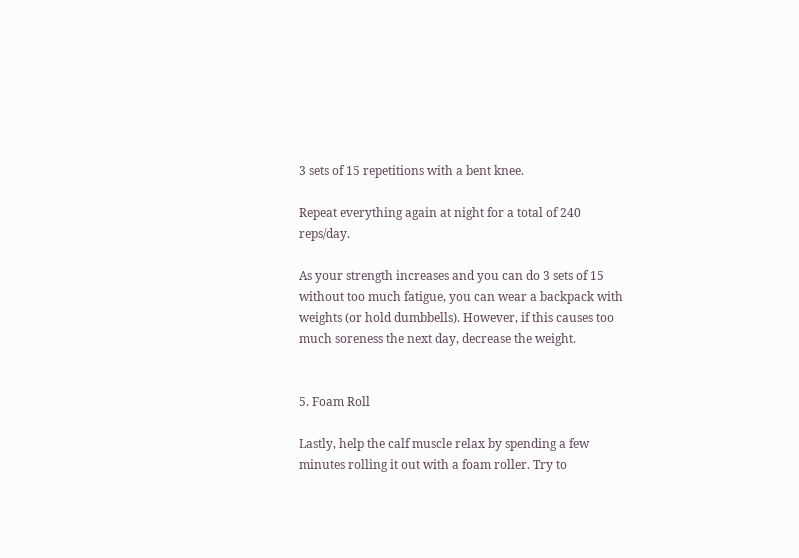3 sets of 15 repetitions with a bent knee.

Repeat everything again at night for a total of 240 reps/day.

As your strength increases and you can do 3 sets of 15 without too much fatigue, you can wear a backpack with weights (or hold dumbbells). However, if this causes too much soreness the next day, decrease the weight.


5. Foam Roll

Lastly, help the calf muscle relax by spending a few minutes rolling it out with a foam roller. Try to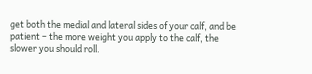get both the medial and lateral sides of your calf, and be patient – the more weight you apply to the calf, the slower you should roll.